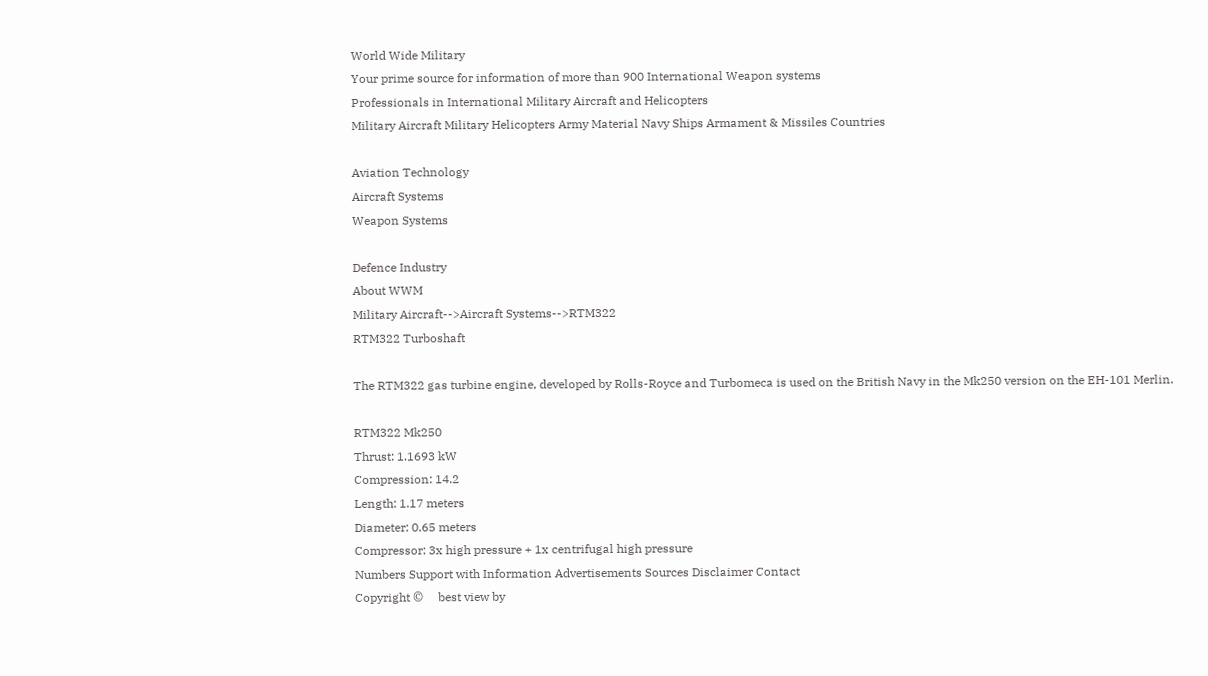World Wide Military
Your prime source for information of more than 900 International Weapon systems
Professionals in International Military Aircraft and Helicopters
Military Aircraft Military Helicopters Army Material Navy Ships Armament & Missiles Countries

Aviation Technology
Aircraft Systems
Weapon Systems

Defence Industry
About WWM
Military Aircraft-->Aircraft Systems-->RTM322
RTM322 Turboshaft

The RTM322 gas turbine engine, developed by Rolls-Royce and Turbomeca is used on the British Navy in the Mk250 version on the EH-101 Merlin.

RTM322 Mk250
Thrust: 1.1693 kW
Compression: 14.2
Length: 1.17 meters
Diameter: 0.65 meters
Compressor: 3x high pressure + 1x centrifugal high pressure
Numbers Support with Information Advertisements Sources Disclaimer Contact
Copyright ©     best view by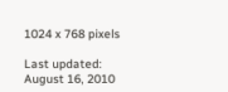1024 x 768 pixels

Last updated: August 16, 2010